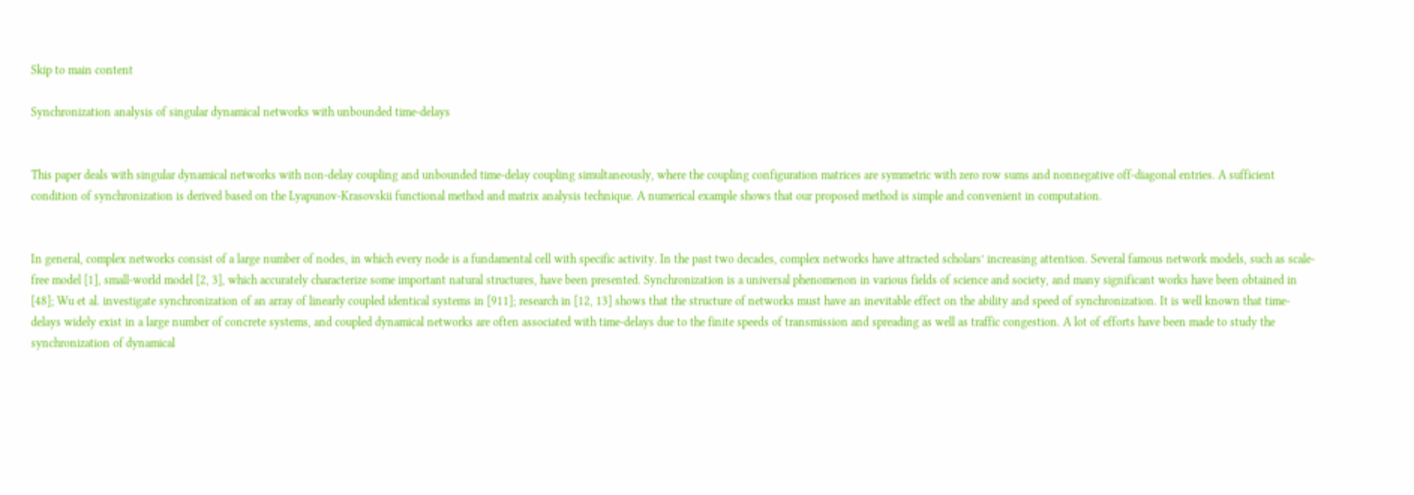Skip to main content

Synchronization analysis of singular dynamical networks with unbounded time-delays


This paper deals with singular dynamical networks with non-delay coupling and unbounded time-delay coupling simultaneously, where the coupling configuration matrices are symmetric with zero row sums and nonnegative off-diagonal entries. A sufficient condition of synchronization is derived based on the Lyapunov-Krasovskii functional method and matrix analysis technique. A numerical example shows that our proposed method is simple and convenient in computation.


In general, complex networks consist of a large number of nodes, in which every node is a fundamental cell with specific activity. In the past two decades, complex networks have attracted scholars’ increasing attention. Several famous network models, such as scale-free model [1], small-world model [2, 3], which accurately characterize some important natural structures, have been presented. Synchronization is a universal phenomenon in various fields of science and society, and many significant works have been obtained in [48]; Wu et al. investigate synchronization of an array of linearly coupled identical systems in [911]; research in [12, 13] shows that the structure of networks must have an inevitable effect on the ability and speed of synchronization. It is well known that time-delays widely exist in a large number of concrete systems, and coupled dynamical networks are often associated with time-delays due to the finite speeds of transmission and spreading as well as traffic congestion. A lot of efforts have been made to study the synchronization of dynamical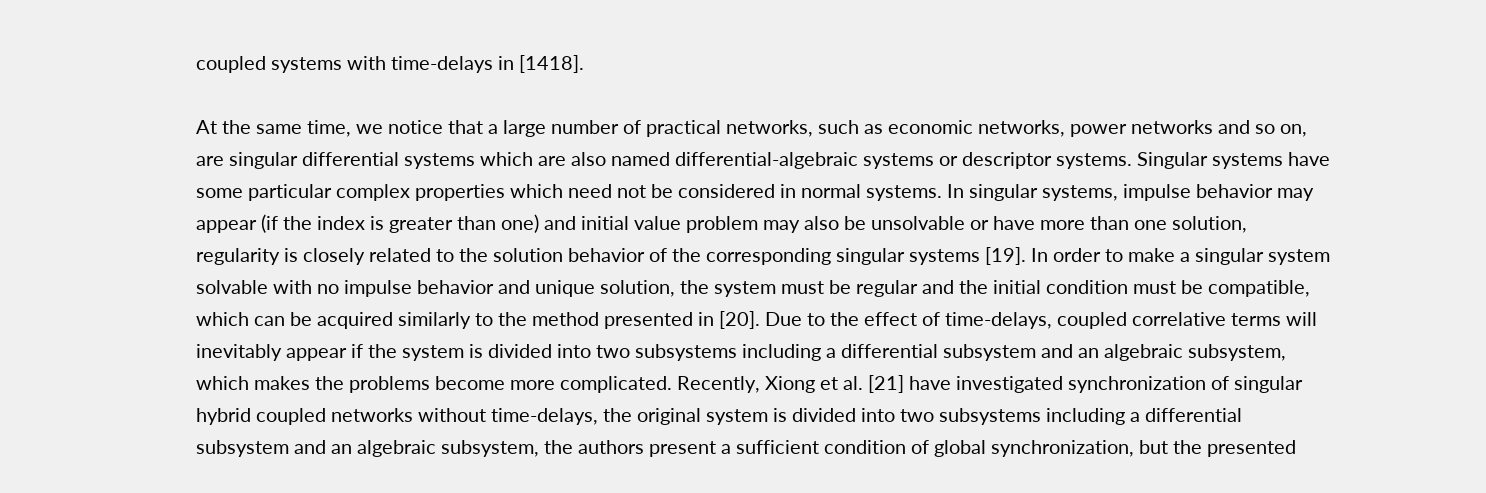coupled systems with time-delays in [1418].

At the same time, we notice that a large number of practical networks, such as economic networks, power networks and so on, are singular differential systems which are also named differential-algebraic systems or descriptor systems. Singular systems have some particular complex properties which need not be considered in normal systems. In singular systems, impulse behavior may appear (if the index is greater than one) and initial value problem may also be unsolvable or have more than one solution, regularity is closely related to the solution behavior of the corresponding singular systems [19]. In order to make a singular system solvable with no impulse behavior and unique solution, the system must be regular and the initial condition must be compatible, which can be acquired similarly to the method presented in [20]. Due to the effect of time-delays, coupled correlative terms will inevitably appear if the system is divided into two subsystems including a differential subsystem and an algebraic subsystem, which makes the problems become more complicated. Recently, Xiong et al. [21] have investigated synchronization of singular hybrid coupled networks without time-delays, the original system is divided into two subsystems including a differential subsystem and an algebraic subsystem, the authors present a sufficient condition of global synchronization, but the presented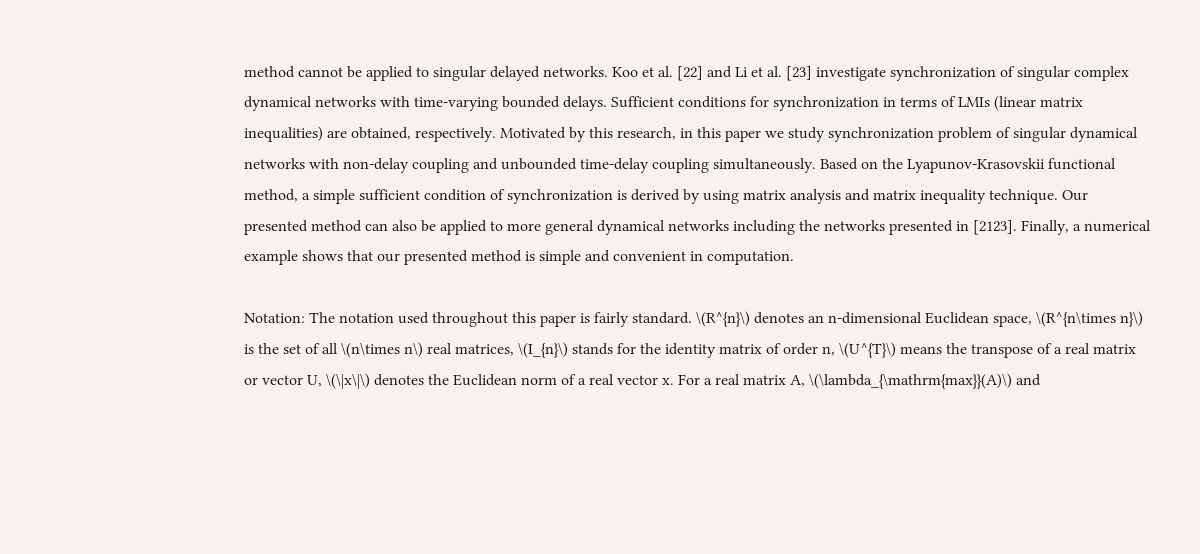method cannot be applied to singular delayed networks. Koo et al. [22] and Li et al. [23] investigate synchronization of singular complex dynamical networks with time-varying bounded delays. Sufficient conditions for synchronization in terms of LMIs (linear matrix inequalities) are obtained, respectively. Motivated by this research, in this paper we study synchronization problem of singular dynamical networks with non-delay coupling and unbounded time-delay coupling simultaneously. Based on the Lyapunov-Krasovskii functional method, a simple sufficient condition of synchronization is derived by using matrix analysis and matrix inequality technique. Our presented method can also be applied to more general dynamical networks including the networks presented in [2123]. Finally, a numerical example shows that our presented method is simple and convenient in computation.

Notation: The notation used throughout this paper is fairly standard. \(R^{n}\) denotes an n-dimensional Euclidean space, \(R^{n\times n}\) is the set of all \(n\times n\) real matrices, \(I_{n}\) stands for the identity matrix of order n, \(U^{T}\) means the transpose of a real matrix or vector U, \(\|x\|\) denotes the Euclidean norm of a real vector x. For a real matrix A, \(\lambda_{\mathrm{max}}(A)\) and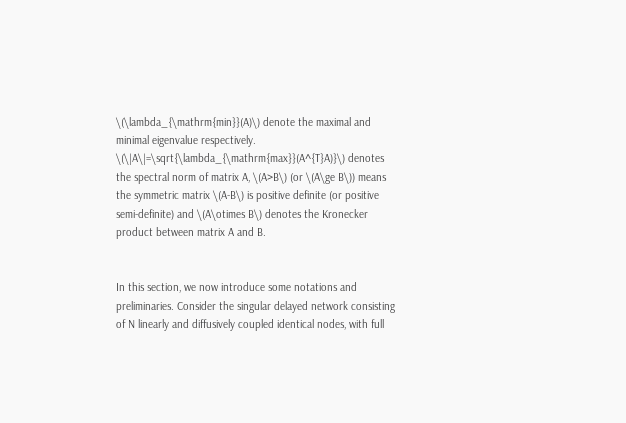\(\lambda_{\mathrm{min}}(A)\) denote the maximal and minimal eigenvalue respectively. \(\|A\|=\sqrt{\lambda_{\mathrm{max}}(A^{T}A)}\) denotes the spectral norm of matrix A, \(A>B\) (or \(A\ge B\)) means the symmetric matrix \(A-B\) is positive definite (or positive semi-definite) and \(A\otimes B\) denotes the Kronecker product between matrix A and B.


In this section, we now introduce some notations and preliminaries. Consider the singular delayed network consisting of N linearly and diffusively coupled identical nodes, with full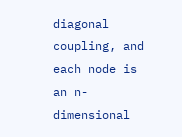diagonal coupling, and each node is an n-dimensional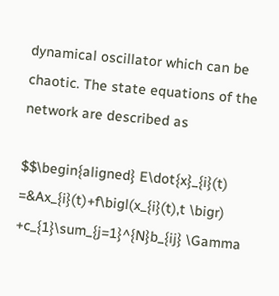dynamical oscillator which can be chaotic. The state equations of the network are described as

$$\begin{aligned} E\dot{x}_{i}(t) =&Ax_{i}(t)+f\bigl(x_{i}(t),t \bigr) +c_{1}\sum_{j=1}^{N}b_{ij} \Gamma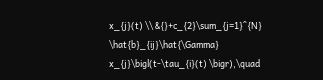x_{j}(t) \\ &{}+c_{2}\sum_{j=1}^{N} \hat{b}_{ij}\hat{\Gamma} x_{j}\bigl(t-\tau_{i}(t) \bigr),\quad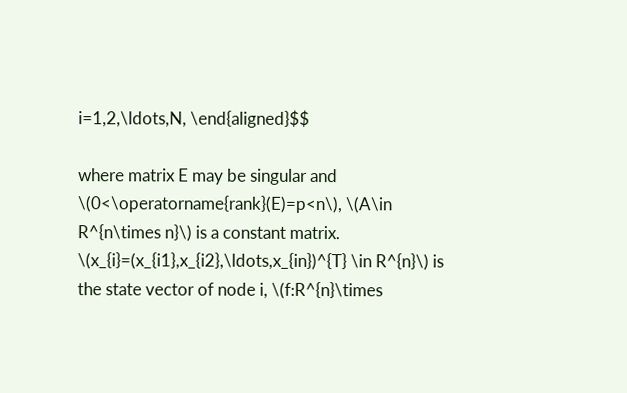i=1,2,\ldots,N, \end{aligned}$$

where matrix E may be singular and \(0<\operatorname{rank}(E)=p<n\), \(A\in R^{n\times n}\) is a constant matrix. \(x_{i}=(x_{i1},x_{i2},\ldots,x_{in})^{T} \in R^{n}\) is the state vector of node i, \(f:R^{n}\times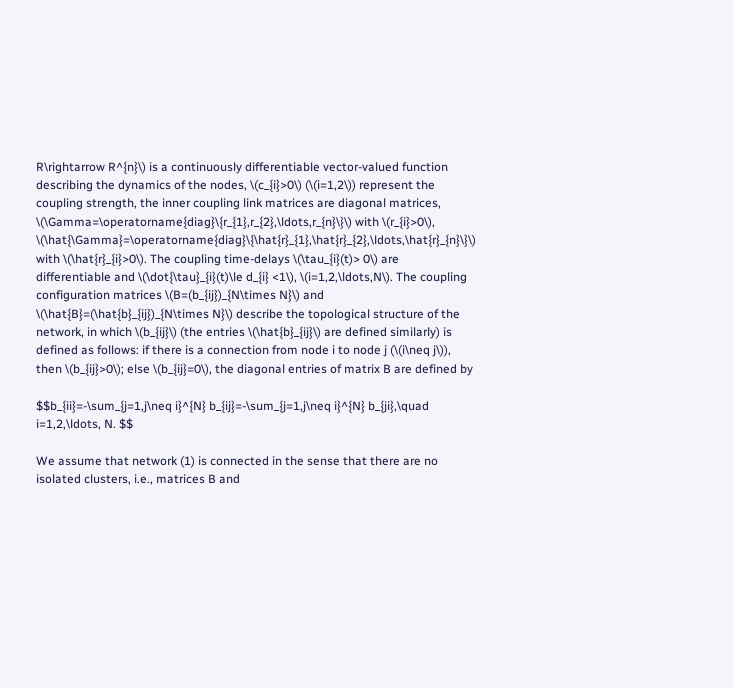R\rightarrow R^{n}\) is a continuously differentiable vector-valued function describing the dynamics of the nodes, \(c_{i}>0\) (\(i=1,2\)) represent the coupling strength, the inner coupling link matrices are diagonal matrices, \(\Gamma=\operatorname{diag}\{r_{1},r_{2},\ldots,r_{n}\}\) with \(r_{i}>0\), \(\hat{\Gamma}=\operatorname{diag}\{\hat{r}_{1},\hat{r}_{2},\ldots,\hat{r}_{n}\}\) with \(\hat{r}_{i}>0\). The coupling time-delays \(\tau_{i}(t)> 0\) are differentiable and \(\dot{\tau}_{i}(t)\le d_{i} <1\), \(i=1,2,\ldots,N\). The coupling configuration matrices \(B=(b_{ij})_{N\times N}\) and \(\hat{B}=(\hat{b}_{ij})_{N\times N}\) describe the topological structure of the network, in which \(b_{ij}\) (the entries \(\hat{b}_{ij}\) are defined similarly) is defined as follows: if there is a connection from node i to node j (\(i\neq j\)), then \(b_{ij}>0\); else \(b_{ij}=0\), the diagonal entries of matrix B are defined by

$$b_{ii}=-\sum_{j=1,j\neq i}^{N} b_{ij}=-\sum_{j=1,j\neq i}^{N} b_{ji},\quad i=1,2,\ldots, N. $$

We assume that network (1) is connected in the sense that there are no isolated clusters, i.e., matrices B and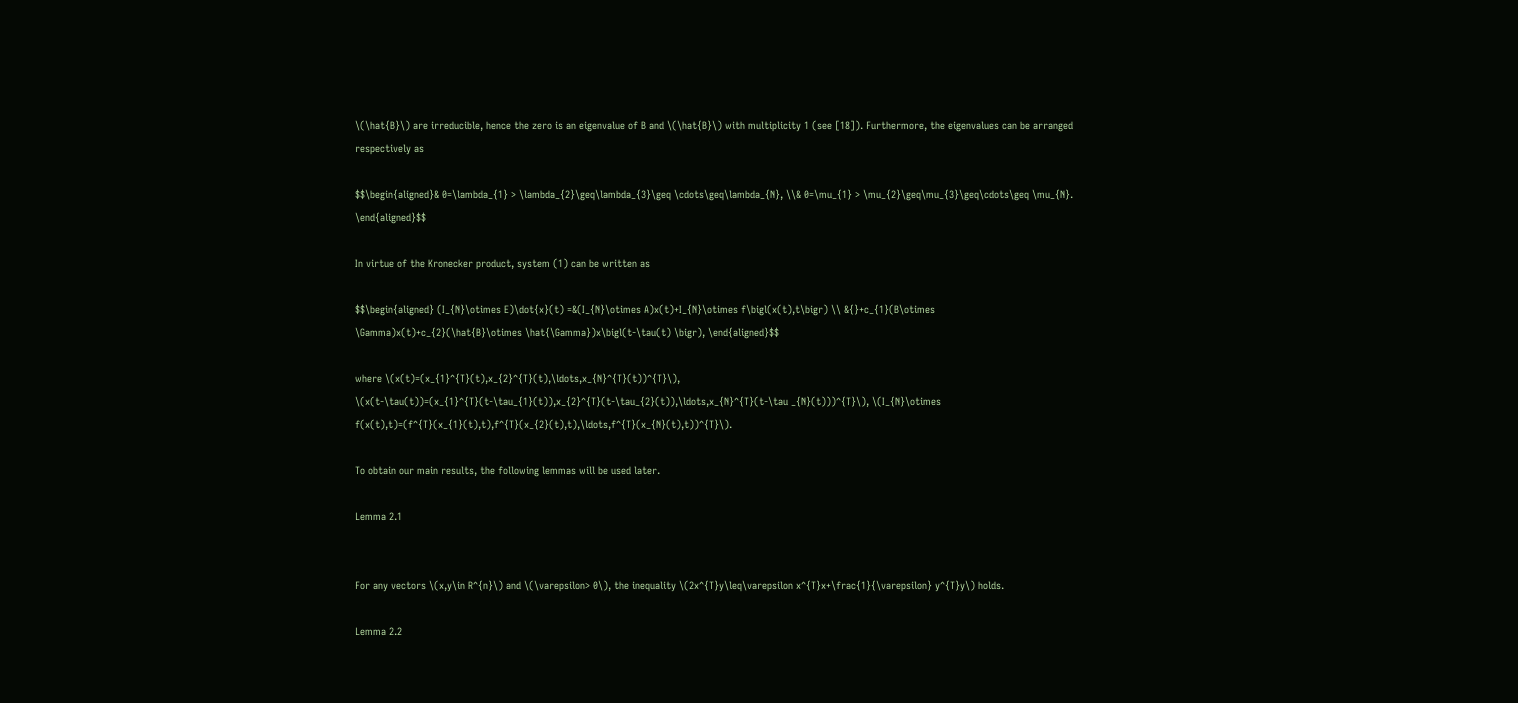\(\hat{B}\) are irreducible, hence the zero is an eigenvalue of B and \(\hat{B}\) with multiplicity 1 (see [18]). Furthermore, the eigenvalues can be arranged respectively as

$$\begin{aligned}& 0=\lambda_{1} > \lambda_{2}\geq\lambda_{3}\geq \cdots\geq\lambda_{N}, \\& 0=\mu_{1} > \mu_{2}\geq\mu_{3}\geq\cdots\geq \mu_{N}. \end{aligned}$$

In virtue of the Kronecker product, system (1) can be written as

$$\begin{aligned} (I_{N}\otimes E)\dot{x}(t) =&(I_{N}\otimes A)x(t)+I_{N}\otimes f\bigl(x(t),t\bigr) \\ &{}+c_{1}(B\otimes \Gamma)x(t)+c_{2}(\hat{B}\otimes \hat{\Gamma})x\bigl(t-\tau(t) \bigr), \end{aligned}$$

where \(x(t)=(x_{1}^{T}(t),x_{2}^{T}(t),\ldots,x_{N}^{T}(t))^{T}\), \(x(t-\tau(t))=(x_{1}^{T}(t-\tau_{1}(t)),x_{2}^{T}(t-\tau_{2}(t)),\ldots,x_{N}^{T}(t-\tau _{N}(t)))^{T}\), \(I_{N}\otimes f(x(t),t)=(f^{T}(x_{1}(t),t),f^{T}(x_{2}(t),t),\ldots,f^{T}(x_{N}(t),t))^{T}\).

To obtain our main results, the following lemmas will be used later.

Lemma 2.1


For any vectors \(x,y\in R^{n}\) and \(\varepsilon> 0\), the inequality \(2x^{T}y\leq\varepsilon x^{T}x+\frac{1}{\varepsilon} y^{T}y\) holds.

Lemma 2.2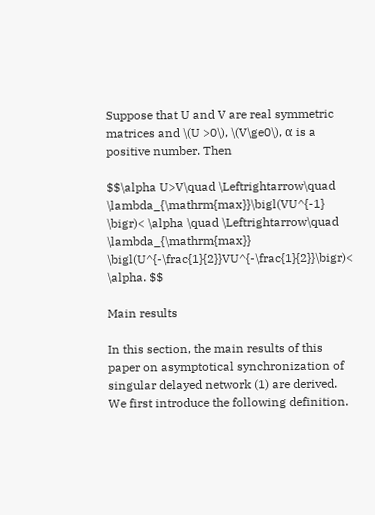Suppose that U and V are real symmetric matrices and \(U >0\), \(V\ge0\), α is a positive number. Then

$$\alpha U>V\quad \Leftrightarrow\quad \lambda_{\mathrm{max}}\bigl(VU^{-1} \bigr)< \alpha \quad \Leftrightarrow\quad \lambda_{\mathrm{max}} \bigl(U^{-\frac{1}{2}}VU^{-\frac{1}{2}}\bigr)< \alpha. $$

Main results

In this section, the main results of this paper on asymptotical synchronization of singular delayed network (1) are derived. We first introduce the following definition.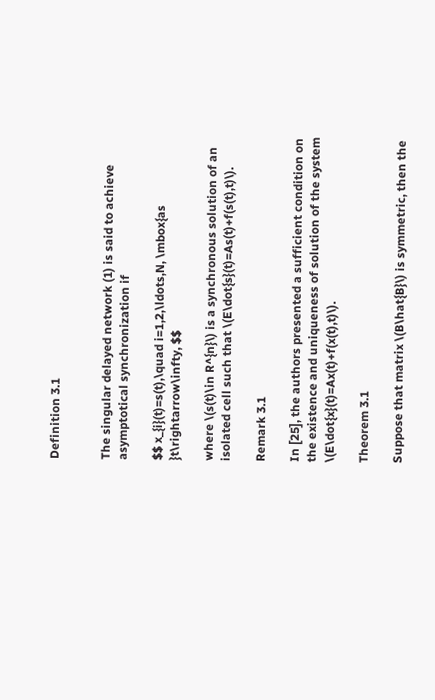Definition 3.1


The singular delayed network (1) is said to achieve asymptotical synchronization if

$$ x_{i}(t)=s(t),\quad i=1,2,\ldots,N, \mbox{as }t\rightarrow\infty, $$

where \(s(t)\in R^{n}\) is a synchronous solution of an isolated cell such that \(E\dot{s}(t)=As(t)+f(s(t),t)\).

Remark 3.1

In [25], the authors presented a sufficient condition on the existence and uniqueness of solution of the system \(E\dot{x}(t)=Ax(t)+f(x(t),t)\).

Theorem 3.1

Suppose that matrix \(B\hat{B}\) is symmetric, then the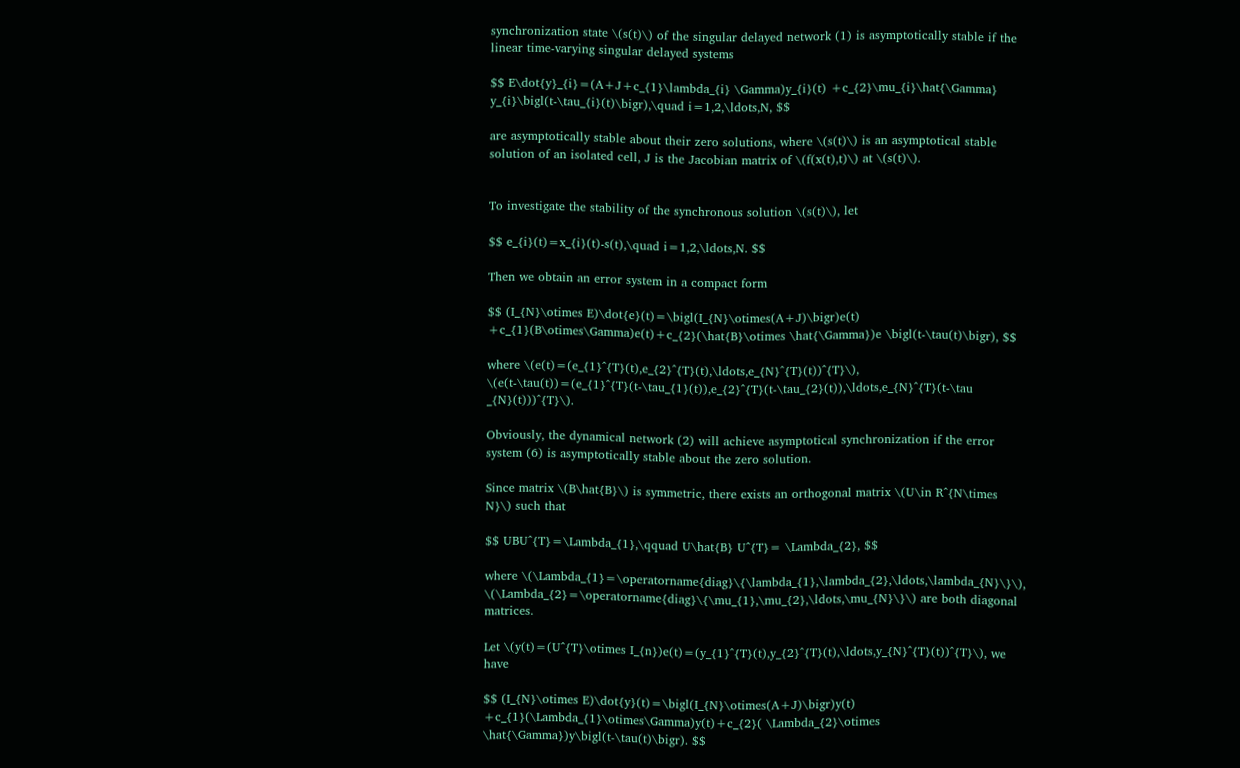synchronization state \(s(t)\) of the singular delayed network (1) is asymptotically stable if the linear time-varying singular delayed systems

$$ E\dot{y}_{i}=(A+J+c_{1}\lambda_{i} \Gamma)y_{i}(t) +c_{2}\mu_{i}\hat{\Gamma} y_{i}\bigl(t-\tau_{i}(t)\bigr),\quad i=1,2,\ldots,N, $$

are asymptotically stable about their zero solutions, where \(s(t)\) is an asymptotical stable solution of an isolated cell, J is the Jacobian matrix of \(f(x(t),t)\) at \(s(t)\).


To investigate the stability of the synchronous solution \(s(t)\), let

$$ e_{i}(t)=x_{i}(t)-s(t),\quad i=1,2,\ldots,N. $$

Then we obtain an error system in a compact form

$$ (I_{N}\otimes E)\dot{e}(t)=\bigl(I_{N}\otimes(A+J)\bigr)e(t) +c_{1}(B\otimes\Gamma)e(t)+c_{2}(\hat{B}\otimes \hat{\Gamma})e \bigl(t-\tau(t)\bigr), $$

where \(e(t)=(e_{1}^{T}(t),e_{2}^{T}(t),\ldots,e_{N}^{T}(t))^{T}\), \(e(t-\tau(t))=(e_{1}^{T}(t-\tau_{1}(t)),e_{2}^{T}(t-\tau_{2}(t)),\ldots,e_{N}^{T}(t-\tau _{N}(t)))^{T}\).

Obviously, the dynamical network (2) will achieve asymptotical synchronization if the error system (6) is asymptotically stable about the zero solution.

Since matrix \(B\hat{B}\) is symmetric, there exists an orthogonal matrix \(U\in R^{N\times N}\) such that

$$ UBU^{T}=\Lambda_{1},\qquad U\hat{B} U^{T}= \Lambda_{2}, $$

where \(\Lambda_{1}=\operatorname{diag}\{\lambda_{1},\lambda_{2},\ldots,\lambda_{N}\}\), \(\Lambda_{2}=\operatorname{diag}\{\mu_{1},\mu_{2},\ldots,\mu_{N}\}\) are both diagonal matrices.

Let \(y(t)=(U^{T}\otimes I_{n})e(t)=(y_{1}^{T}(t),y_{2}^{T}(t),\ldots,y_{N}^{T}(t))^{T}\), we have

$$ (I_{N}\otimes E)\dot{y}(t)=\bigl(I_{N}\otimes(A+J)\bigr)y(t) +c_{1}(\Lambda_{1}\otimes\Gamma)y(t)+c_{2}( \Lambda_{2}\otimes \hat{\Gamma})y\bigl(t-\tau(t)\bigr). $$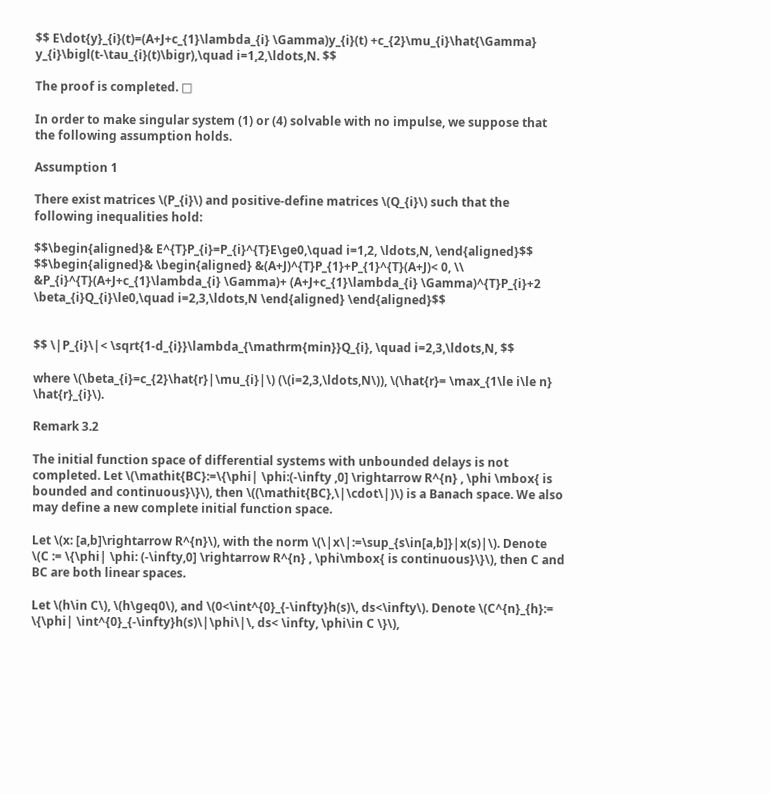$$ E\dot{y}_{i}(t)=(A+J+c_{1}\lambda_{i} \Gamma)y_{i}(t) +c_{2}\mu_{i}\hat{\Gamma} y_{i}\bigl(t-\tau_{i}(t)\bigr),\quad i=1,2,\ldots,N. $$

The proof is completed. □

In order to make singular system (1) or (4) solvable with no impulse, we suppose that the following assumption holds.

Assumption 1

There exist matrices \(P_{i}\) and positive-define matrices \(Q_{i}\) such that the following inequalities hold:

$$\begin{aligned}& E^{T}P_{i}=P_{i}^{T}E\ge0,\quad i=1,2, \ldots,N, \end{aligned}$$
$$\begin{aligned}& \begin{aligned} &(A+J)^{T}P_{1}+P_{1}^{T}(A+J)< 0, \\ &P_{i}^{T}(A+J+c_{1}\lambda_{i} \Gamma)+ (A+J+c_{1}\lambda_{i} \Gamma)^{T}P_{i}+2 \beta_{i}Q_{i}\le0,\quad i=2,3,\ldots,N \end{aligned} \end{aligned}$$


$$ \|P_{i}\|< \sqrt{1-d_{i}}\lambda_{\mathrm{min}}Q_{i}, \quad i=2,3,\ldots,N, $$

where \(\beta_{i}=c_{2}\hat{r}|\mu_{i}|\) (\(i=2,3,\ldots,N\)), \(\hat{r}= \max_{1\le i\le n} \hat{r}_{i}\).

Remark 3.2

The initial function space of differential systems with unbounded delays is not completed. Let \(\mathit{BC}:=\{\phi| \phi:(-\infty ,0] \rightarrow R^{n} , \phi \mbox{ is bounded and continuous}\}\), then \((\mathit{BC},\|\cdot\|)\) is a Banach space. We also may define a new complete initial function space.

Let \(x: [a,b]\rightarrow R^{n}\), with the norm \(\|x\|:=\sup_{s\in[a,b]}|x(s)|\). Denote \(C := \{\phi| \phi: (-\infty,0] \rightarrow R^{n} , \phi\mbox{ is continuous}\}\), then C and BC are both linear spaces.

Let \(h\in C\), \(h\geq0\), and \(0<\int^{0}_{-\infty}h(s)\, ds<\infty\). Denote \(C^{n}_{h}:= \{\phi| \int^{0}_{-\infty}h(s)\|\phi\|\, ds< \infty, \phi\in C \}\),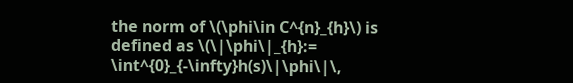the norm of \(\phi\in C^{n}_{h}\) is defined as \(\|\phi\|_{h}:= \int^{0}_{-\infty}h(s)\|\phi\|\,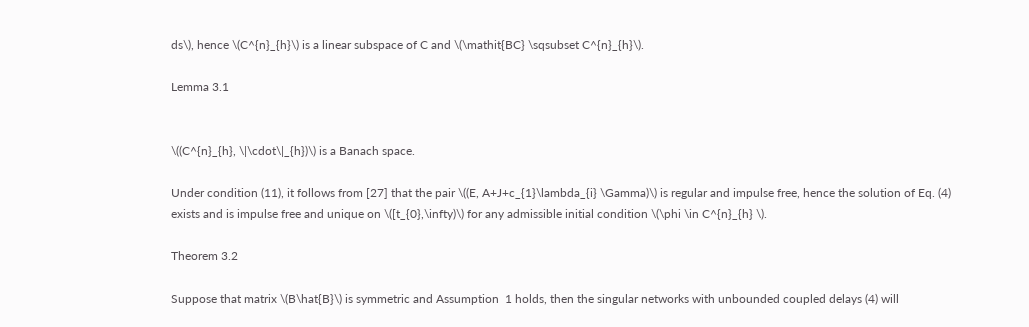ds\), hence \(C^{n}_{h}\) is a linear subspace of C and \(\mathit{BC} \sqsubset C^{n}_{h}\).

Lemma 3.1


\((C^{n}_{h}, \|\cdot\|_{h})\) is a Banach space.

Under condition (11), it follows from [27] that the pair \((E, A+J+c_{1}\lambda_{i} \Gamma)\) is regular and impulse free, hence the solution of Eq. (4) exists and is impulse free and unique on \([t_{0},\infty)\) for any admissible initial condition \(\phi \in C^{n}_{h} \).

Theorem 3.2

Suppose that matrix \(B\hat{B}\) is symmetric and Assumption  1 holds, then the singular networks with unbounded coupled delays (4) will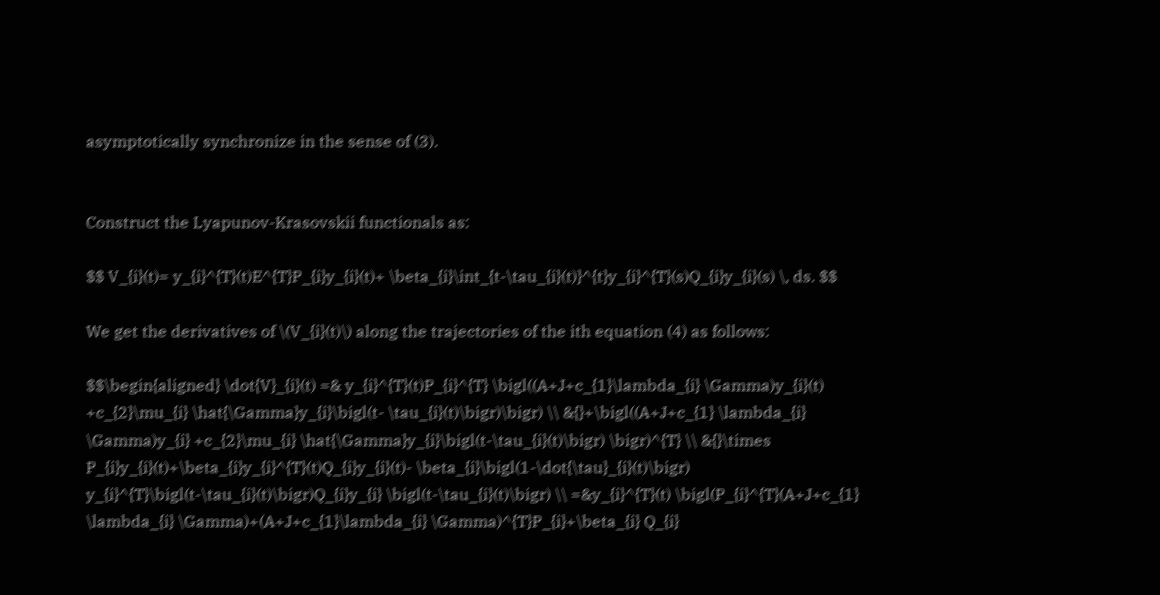asymptotically synchronize in the sense of (3).


Construct the Lyapunov-Krasovskii functionals as:

$$ V_{i}(t)= y_{i}^{T}(t)E^{T}P_{i}y_{i}(t)+ \beta_{i}\int_{t-\tau_{i}(t)}^{t}y_{i}^{T}(s)Q_{i}y_{i}(s) \, ds. $$

We get the derivatives of \(V_{i}(t)\) along the trajectories of the ith equation (4) as follows:

$$\begin{aligned} \dot{V}_{i}(t) =& y_{i}^{T}(t)P_{i}^{T} \bigl((A+J+c_{1}\lambda_{i} \Gamma)y_{i}(t) +c_{2}\mu_{i} \hat{\Gamma}y_{i}\bigl(t- \tau_{i}(t)\bigr)\bigr) \\ &{}+\bigl((A+J+c_{1} \lambda_{i} \Gamma)y_{i} +c_{2}\mu_{i} \hat{\Gamma}y_{i}\bigl(t-\tau_{i}(t)\bigr) \bigr)^{T} \\ &{}\times P_{i}y_{i}(t)+\beta_{i}y_{i}^{T}(t)Q_{i}y_{i}(t)- \beta_{i}\bigl(1-\dot{\tau}_{i}(t)\bigr) y_{i}^{T}\bigl(t-\tau_{i}(t)\bigr)Q_{i}y_{i} \bigl(t-\tau_{i}(t)\bigr) \\ =&y_{i}^{T}(t) \bigl(P_{i}^{T}(A+J+c_{1} \lambda_{i} \Gamma)+(A+J+c_{1}\lambda_{i} \Gamma)^{T}P_{i}+\beta_{i} Q_{i}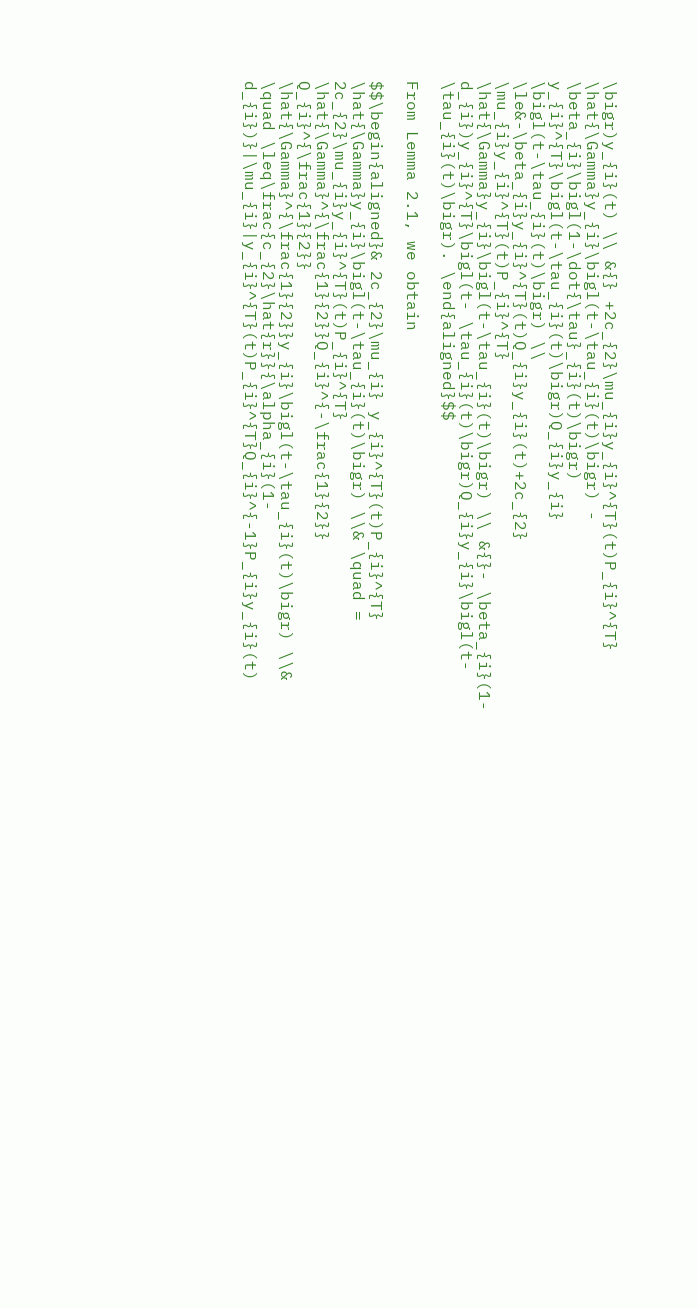\bigr)y_{i}(t) \\ &{} +2c_{2}\mu_{i}y_{i}^{T}(t)P_{i}^{T} \hat{\Gamma}y_{i}\bigl(t-\tau_{i}(t)\bigr) - \beta_{i}\bigl(1-\dot{\tau}_{i}(t)\bigr) y_{i}^{T}\bigl(t-\tau_{i}(t)\bigr)Q_{i}y_{i} \bigl(t-\tau_{i}(t)\bigr) \\ \le&-\beta_{i}y_{i}^{T}(t)Q_{i}y_{i}(t)+2c_{2} \mu_{i}y_{i}^{T}(t)P_{i}^{T} \hat{\Gamma}y_{i}\bigl(t-\tau_{i}(t)\bigr) \\ &{}- \beta_{i}(1-d_{i})y_{i}^{T}\bigl(t- \tau_{i}(t)\bigr)Q_{i}y_{i}\bigl(t- \tau_{i}(t)\bigr). \end{aligned}$$

From Lemma 2.1, we obtain

$$\begin{aligned}& 2c_{2}\mu_{i} y_{i}^{T}(t)P_{i}^{T} \hat{\Gamma}y_{i}\bigl(t-\tau_{i}(t)\bigr) \\& \quad = 2c_{2}\mu_{i}y_{i}^{T}(t)P_{i}^{T} \hat{\Gamma}^{\frac{1}{2}}Q_{i}^{-\frac{1}{2}} Q_{i}^{\frac{1}{2}} \hat{\Gamma}^{\frac{1}{2}}y_{i}\bigl(t-\tau_{i}(t)\bigr) \\& \quad \leq\frac{c_{2}\hat{r}}{\alpha_{i}(1-d_{i})}|\mu_{i}|y_{i}^{T}(t)P_{i}^{T}Q_{i}^{-1}P_{i}y_{i}(t)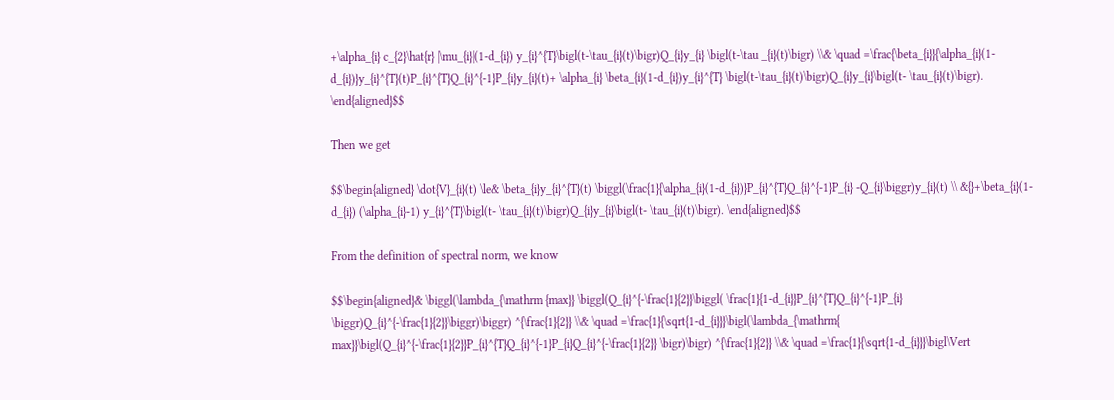+\alpha_{i} c_{2}\hat{r} |\mu_{i}|(1-d_{i}) y_{i}^{T}\bigl(t-\tau_{i}(t)\bigr)Q_{i}y_{i} \bigl(t-\tau _{i}(t)\bigr) \\& \quad =\frac{\beta_{i}}{\alpha_{i}(1-d_{i})}y_{i}^{T}(t)P_{i}^{T}Q_{i}^{-1}P_{i}y_{i}(t)+ \alpha_{i} \beta_{i}(1-d_{i})y_{i}^{T} \bigl(t-\tau_{i}(t)\bigr)Q_{i}y_{i}\bigl(t- \tau_{i}(t)\bigr). \end{aligned}$$

Then we get

$$\begin{aligned} \dot{V}_{i}(t) \le& \beta_{i}y_{i}^{T}(t) \biggl(\frac{1}{\alpha_{i}(1-d_{i})}P_{i}^{T}Q_{i}^{-1}P_{i} -Q_{i}\biggr)y_{i}(t) \\ &{}+\beta_{i}(1-d_{i}) (\alpha_{i}-1) y_{i}^{T}\bigl(t- \tau_{i}(t)\bigr)Q_{i}y_{i}\bigl(t- \tau_{i}(t)\bigr). \end{aligned}$$

From the definition of spectral norm, we know

$$\begin{aligned}& \biggl(\lambda_{\mathrm {max}} \biggl(Q_{i}^{-\frac{1}{2}}\biggl( \frac{1}{1-d_{i}}P_{i}^{T}Q_{i}^{-1}P_{i} \biggr)Q_{i}^{-\frac{1}{2}}\biggr)\biggr) ^{\frac{1}{2}} \\& \quad =\frac{1}{\sqrt{1-d_{i}}}\bigl(\lambda_{\mathrm{ max}}\bigl(Q_{i}^{-\frac{1}{2}}P_{i}^{T}Q_{i}^{-1}P_{i}Q_{i}^{-\frac{1}{2}} \bigr)\bigr) ^{\frac{1}{2}} \\& \quad =\frac{1}{\sqrt{1-d_{i}}}\bigl\Vert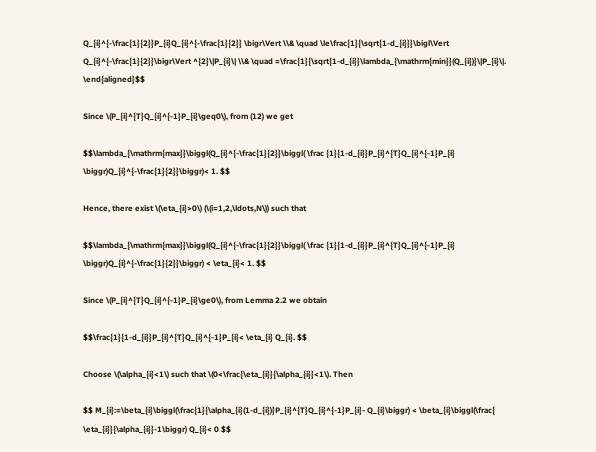Q_{i}^{-\frac{1}{2}}P_{i}Q_{i}^{-\frac{1}{2}} \bigr\Vert \\& \quad \le\frac{1}{\sqrt{1-d_{i}}}\bigl\Vert Q_{i}^{-\frac{1}{2}}\bigr\Vert ^{2}\|P_{i}\| \\& \quad =\frac{1}{\sqrt{1-d_{i}}\lambda_{\mathrm{min}}(Q_{i})}\|P_{i}\|. \end{aligned}$$

Since \(P_{i}^{T}Q_{i}^{-1}P_{i}\geq0\), from (12) we get

$$\lambda_{\mathrm{max}}\biggl(Q_{i}^{-\frac{1}{2}}\biggl( \frac {1}{1-d_{i}}P_{i}^{T}Q_{i}^{-1}P_{i} \biggr)Q_{i}^{-\frac{1}{2}}\biggr)< 1. $$

Hence, there exist \(\eta_{i}>0\) (\(i=1,2,\ldots,N\)) such that

$$\lambda_{\mathrm{max}}\biggl(Q_{i}^{-\frac{1}{2}}\biggl( \frac {1}{1-d_{i}}P_{i}^{T}Q_{i}^{-1}P_{i} \biggr)Q_{i}^{-\frac{1}{2}}\biggr) < \eta_{i}< 1. $$

Since \(P_{i}^{T}Q_{i}^{-1}P_{i}\ge0\), from Lemma 2.2 we obtain

$$\frac{1}{1-d_{i}}P_{i}^{T}Q_{i}^{-1}P_{i}< \eta_{i} Q_{i}. $$

Choose \(\alpha_{i}<1\) such that \(0<\frac{\eta_{i}}{\alpha_{i}}<1\). Then

$$ M_{i}:=\beta_{i}\biggl(\frac{1}{\alpha_{i}(1-d_{i})}P_{i}^{T}Q_{i}^{-1}P_{i}- Q_{i}\biggr) < \beta_{i}\biggl(\frac{ \eta_{i}}{\alpha_{i}}-1\biggr) Q_{i}< 0 $$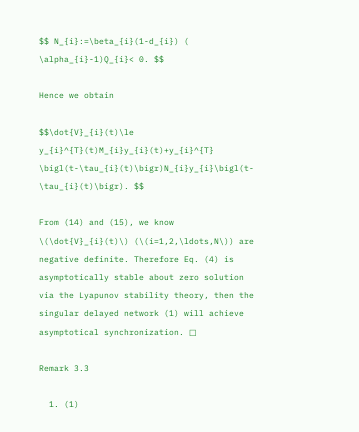$$ N_{i}:=\beta_{i}(1-d_{i}) ( \alpha_{i}-1)Q_{i}< 0. $$

Hence we obtain

$$\dot{V}_{i}(t)\le y_{i}^{T}(t)M_{i}y_{i}(t)+y_{i}^{T} \bigl(t-\tau_{i}(t)\bigr)N_{i}y_{i}\bigl(t- \tau_{i}(t)\bigr). $$

From (14) and (15), we know \(\dot{V}_{i}(t)\) (\(i=1,2,\ldots,N\)) are negative definite. Therefore Eq. (4) is asymptotically stable about zero solution via the Lyapunov stability theory, then the singular delayed network (1) will achieve asymptotical synchronization. □

Remark 3.3

  1. (1)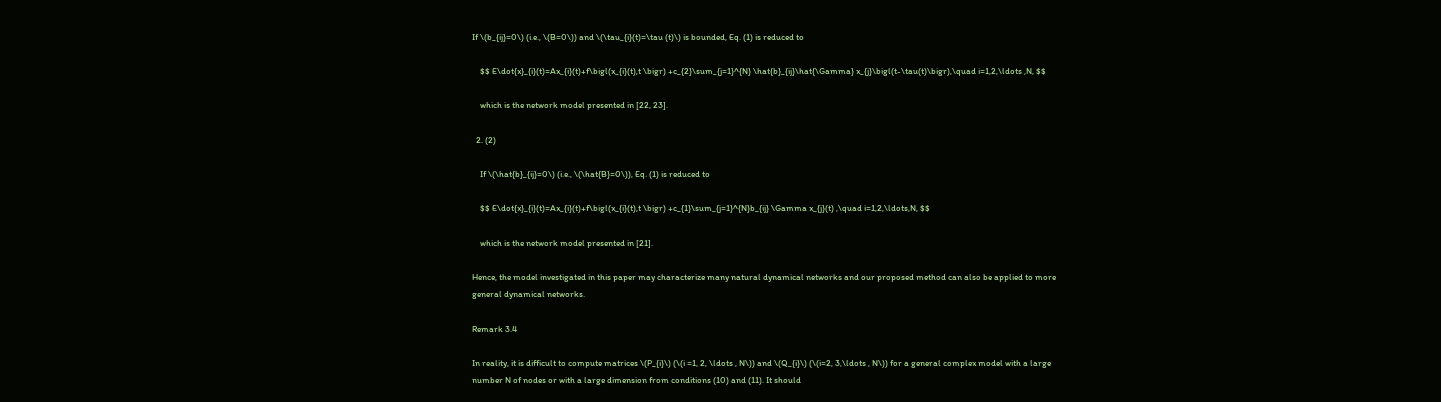If \(b_{ij}=0\) (i.e., \(B=0\)) and \(\tau_{i}(t)=\tau (t)\) is bounded, Eq. (1) is reduced to

    $$ E\dot{x}_{i}(t)=Ax_{i}(t)+f\bigl(x_{i}(t),t \bigr) +c_{2}\sum_{j=1}^{N} \hat{b}_{ij}\hat{\Gamma} x_{j}\bigl(t-\tau(t)\bigr),\quad i=1,2,\ldots ,N, $$

    which is the network model presented in [22, 23].

  2. (2)

    If \(\hat{b}_{ij}=0\) (i.e., \(\hat{B}=0\)), Eq. (1) is reduced to

    $$ E\dot{x}_{i}(t)=Ax_{i}(t)+f\bigl(x_{i}(t),t \bigr) +c_{1}\sum_{j=1}^{N}b_{ij} \Gamma x_{j}(t) ,\quad i=1,2,\ldots,N, $$

    which is the network model presented in [21].

Hence, the model investigated in this paper may characterize many natural dynamical networks and our proposed method can also be applied to more general dynamical networks.

Remark 3.4

In reality, it is difficult to compute matrices \(P_{i}\) (\(i =1, 2, \ldots , N\)) and \(Q_{i}\) (\(i=2, 3,\ldots , N\)) for a general complex model with a large number N of nodes or with a large dimension from conditions (10) and (11). It should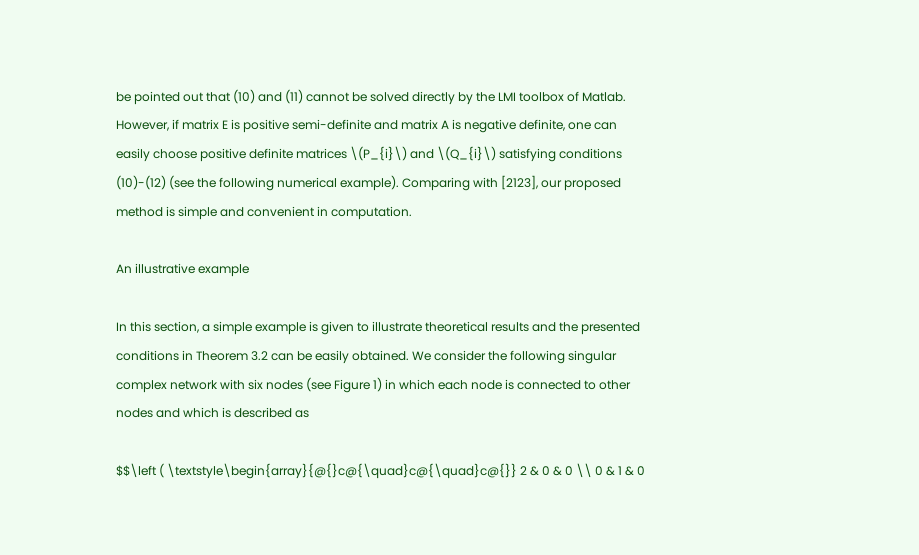be pointed out that (10) and (11) cannot be solved directly by the LMI toolbox of Matlab. However, if matrix E is positive semi-definite and matrix A is negative definite, one can easily choose positive definite matrices \(P_{i}\) and \(Q_{i}\) satisfying conditions (10)-(12) (see the following numerical example). Comparing with [2123], our proposed method is simple and convenient in computation.

An illustrative example

In this section, a simple example is given to illustrate theoretical results and the presented conditions in Theorem 3.2 can be easily obtained. We consider the following singular complex network with six nodes (see Figure 1) in which each node is connected to other nodes and which is described as

$$\left ( \textstyle\begin{array}{@{}c@{\quad}c@{\quad}c@{}} 2 & 0 & 0 \\ 0 & 1 & 0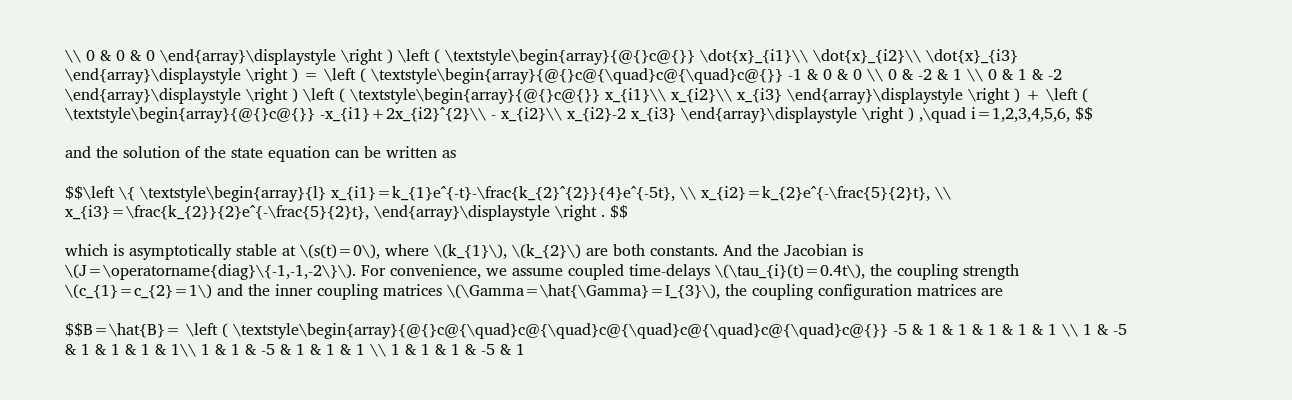\\ 0 & 0 & 0 \end{array}\displaystyle \right ) \left ( \textstyle\begin{array}{@{}c@{}} \dot{x}_{i1}\\ \dot{x}_{i2}\\ \dot{x}_{i3} \end{array}\displaystyle \right ) = \left ( \textstyle\begin{array}{@{}c@{\quad}c@{\quad}c@{}} -1 & 0 & 0 \\ 0 & -2 & 1 \\ 0 & 1 & -2 \end{array}\displaystyle \right ) \left ( \textstyle\begin{array}{@{}c@{}} x_{i1}\\ x_{i2}\\ x_{i3} \end{array}\displaystyle \right ) + \left ( \textstyle\begin{array}{@{}c@{}} -x_{i1}+2x_{i2}^{2}\\ - x_{i2}\\ x_{i2}-2 x_{i3} \end{array}\displaystyle \right ) ,\quad i=1,2,3,4,5,6, $$

and the solution of the state equation can be written as

$$\left \{ \textstyle\begin{array}{l} x_{i1}=k_{1}e^{-t}-\frac{k_{2}^{2}}{4}e^{-5t}, \\ x_{i2}=k_{2}e^{-\frac{5}{2}t}, \\ x_{i3}=\frac{k_{2}}{2}e^{-\frac{5}{2}t}, \end{array}\displaystyle \right . $$

which is asymptotically stable at \(s(t)=0\), where \(k_{1}\), \(k_{2}\) are both constants. And the Jacobian is \(J=\operatorname{diag}\{-1,-1,-2\}\). For convenience, we assume coupled time-delays \(\tau_{i}(t)=0.4t\), the coupling strength \(c_{1}=c_{2}=1\) and the inner coupling matrices \(\Gamma=\hat{\Gamma}=I_{3}\), the coupling configuration matrices are

$$B=\hat{B}= \left ( \textstyle\begin{array}{@{}c@{\quad}c@{\quad}c@{\quad}c@{\quad}c@{\quad}c@{}} -5 & 1 & 1 & 1 & 1 & 1 \\ 1 & -5 & 1 & 1 & 1 & 1\\ 1 & 1 & -5 & 1 & 1 & 1 \\ 1 & 1 & 1 & -5 & 1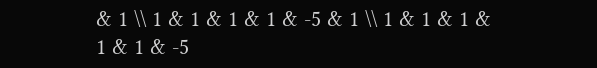& 1 \\ 1 & 1 & 1 & 1 & -5 & 1 \\ 1 & 1 & 1 & 1 & 1 & -5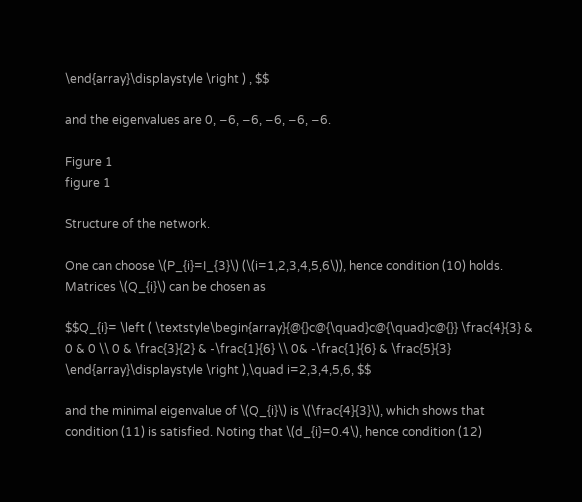\end{array}\displaystyle \right ) , $$

and the eigenvalues are 0, −6, −6, −6, −6, −6.

Figure 1
figure 1

Structure of the network.

One can choose \(P_{i}=I_{3}\) (\(i=1,2,3,4,5,6\)), hence condition (10) holds. Matrices \(Q_{i}\) can be chosen as

$$Q_{i}= \left ( \textstyle\begin{array}{@{}c@{\quad}c@{\quad}c@{}} \frac{4}{3} & 0 & 0 \\ 0 & \frac{3}{2} & -\frac{1}{6} \\ 0& -\frac{1}{6} & \frac{5}{3} \end{array}\displaystyle \right ),\quad i=2,3,4,5,6, $$

and the minimal eigenvalue of \(Q_{i}\) is \(\frac{4}{3}\), which shows that condition (11) is satisfied. Noting that \(d_{i}=0.4\), hence condition (12)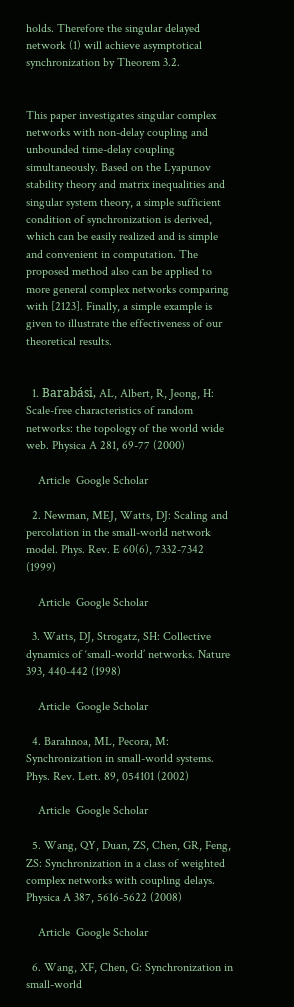holds. Therefore the singular delayed network (1) will achieve asymptotical synchronization by Theorem 3.2.


This paper investigates singular complex networks with non-delay coupling and unbounded time-delay coupling simultaneously. Based on the Lyapunov stability theory and matrix inequalities and singular system theory, a simple sufficient condition of synchronization is derived, which can be easily realized and is simple and convenient in computation. The proposed method also can be applied to more general complex networks comparing with [2123]. Finally, a simple example is given to illustrate the effectiveness of our theoretical results.


  1. Barabási, AL, Albert, R, Jeong, H: Scale-free characteristics of random networks: the topology of the world wide web. Physica A 281, 69-77 (2000)

    Article  Google Scholar

  2. Newman, MEJ, Watts, DJ: Scaling and percolation in the small-world network model. Phys. Rev. E 60(6), 7332-7342 (1999)

    Article  Google Scholar

  3. Watts, DJ, Strogatz, SH: Collective dynamics of ‘small-world’ networks. Nature 393, 440-442 (1998)

    Article  Google Scholar

  4. Barahnoa, ML, Pecora, M: Synchronization in small-world systems. Phys. Rev. Lett. 89, 054101 (2002)

    Article  Google Scholar

  5. Wang, QY, Duan, ZS, Chen, GR, Feng, ZS: Synchronization in a class of weighted complex networks with coupling delays. Physica A 387, 5616-5622 (2008)

    Article  Google Scholar

  6. Wang, XF, Chen, G: Synchronization in small-world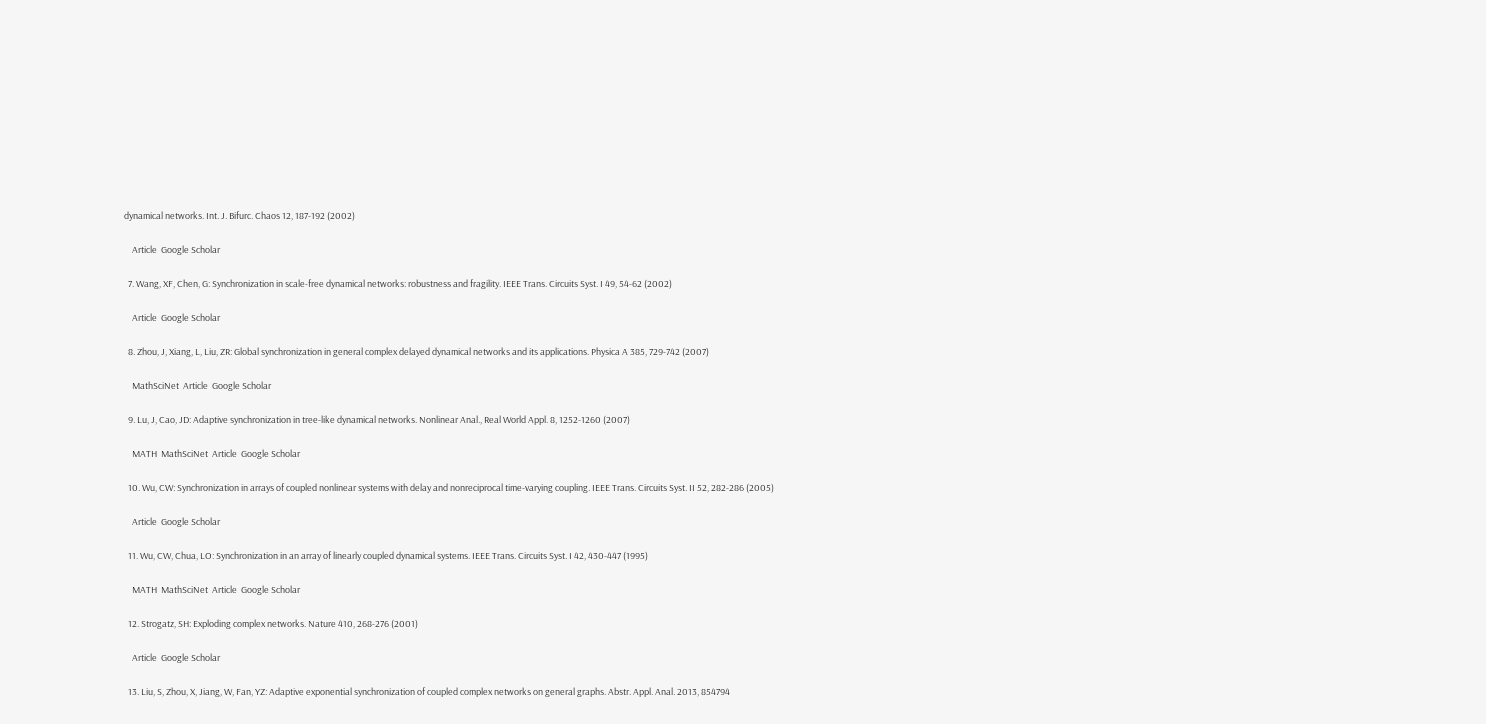dynamical networks. Int. J. Bifurc. Chaos 12, 187-192 (2002)

    Article  Google Scholar

  7. Wang, XF, Chen, G: Synchronization in scale-free dynamical networks: robustness and fragility. IEEE Trans. Circuits Syst. I 49, 54-62 (2002)

    Article  Google Scholar

  8. Zhou, J, Xiang, L, Liu, ZR: Global synchronization in general complex delayed dynamical networks and its applications. Physica A 385, 729-742 (2007)

    MathSciNet  Article  Google Scholar

  9. Lu, J, Cao, JD: Adaptive synchronization in tree-like dynamical networks. Nonlinear Anal., Real World Appl. 8, 1252-1260 (2007)

    MATH  MathSciNet  Article  Google Scholar

  10. Wu, CW: Synchronization in arrays of coupled nonlinear systems with delay and nonreciprocal time-varying coupling. IEEE Trans. Circuits Syst. II 52, 282-286 (2005)

    Article  Google Scholar

  11. Wu, CW, Chua, LO: Synchronization in an array of linearly coupled dynamical systems. IEEE Trans. Circuits Syst. I 42, 430-447 (1995)

    MATH  MathSciNet  Article  Google Scholar

  12. Strogatz, SH: Exploding complex networks. Nature 410, 268-276 (2001)

    Article  Google Scholar

  13. Liu, S, Zhou, X, Jiang, W, Fan, YZ: Adaptive exponential synchronization of coupled complex networks on general graphs. Abstr. Appl. Anal. 2013, 854794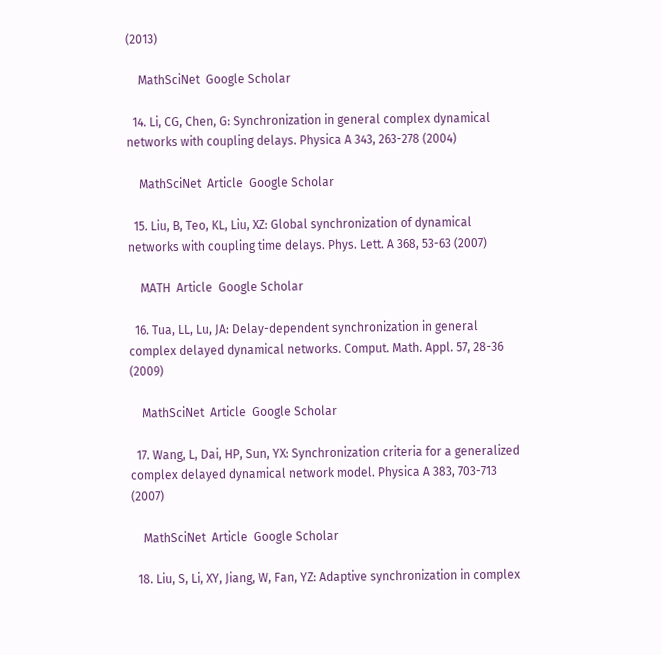(2013)

    MathSciNet  Google Scholar

  14. Li, CG, Chen, G: Synchronization in general complex dynamical networks with coupling delays. Physica A 343, 263-278 (2004)

    MathSciNet  Article  Google Scholar

  15. Liu, B, Teo, KL, Liu, XZ: Global synchronization of dynamical networks with coupling time delays. Phys. Lett. A 368, 53-63 (2007)

    MATH  Article  Google Scholar

  16. Tua, LL, Lu, JA: Delay-dependent synchronization in general complex delayed dynamical networks. Comput. Math. Appl. 57, 28-36 (2009)

    MathSciNet  Article  Google Scholar

  17. Wang, L, Dai, HP, Sun, YX: Synchronization criteria for a generalized complex delayed dynamical network model. Physica A 383, 703-713 (2007)

    MathSciNet  Article  Google Scholar

  18. Liu, S, Li, XY, Jiang, W, Fan, YZ: Adaptive synchronization in complex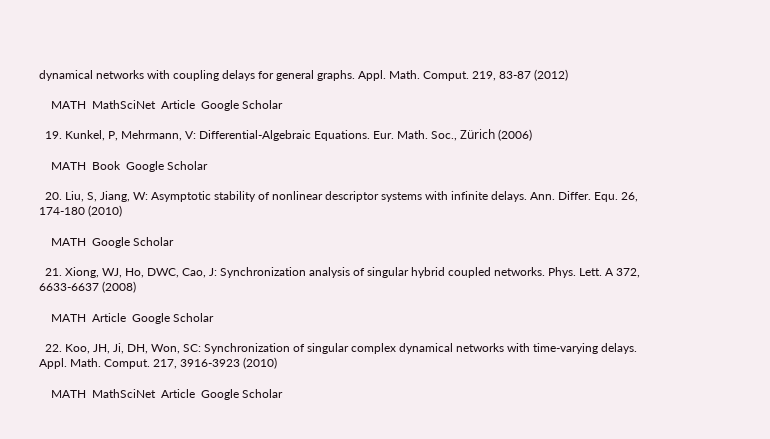dynamical networks with coupling delays for general graphs. Appl. Math. Comput. 219, 83-87 (2012)

    MATH  MathSciNet  Article  Google Scholar

  19. Kunkel, P, Mehrmann, V: Differential-Algebraic Equations. Eur. Math. Soc., Zürich (2006)

    MATH  Book  Google Scholar

  20. Liu, S, Jiang, W: Asymptotic stability of nonlinear descriptor systems with infinite delays. Ann. Differ. Equ. 26, 174-180 (2010)

    MATH  Google Scholar

  21. Xiong, WJ, Ho, DWC, Cao, J: Synchronization analysis of singular hybrid coupled networks. Phys. Lett. A 372, 6633-6637 (2008)

    MATH  Article  Google Scholar

  22. Koo, JH, Ji, DH, Won, SC: Synchronization of singular complex dynamical networks with time-varying delays. Appl. Math. Comput. 217, 3916-3923 (2010)

    MATH  MathSciNet  Article  Google Scholar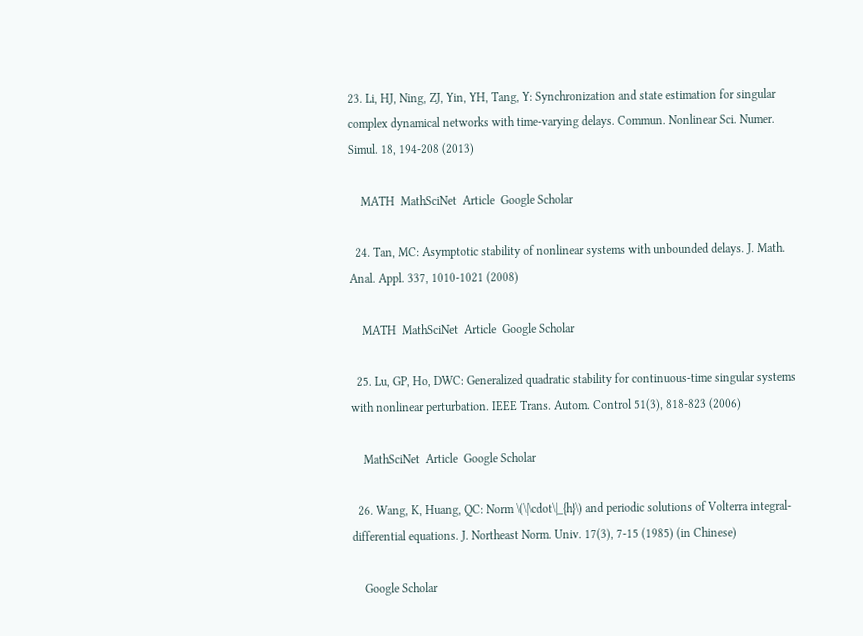23. Li, HJ, Ning, ZJ, Yin, YH, Tang, Y: Synchronization and state estimation for singular complex dynamical networks with time-varying delays. Commun. Nonlinear Sci. Numer. Simul. 18, 194-208 (2013)

    MATH  MathSciNet  Article  Google Scholar

  24. Tan, MC: Asymptotic stability of nonlinear systems with unbounded delays. J. Math. Anal. Appl. 337, 1010-1021 (2008)

    MATH  MathSciNet  Article  Google Scholar

  25. Lu, GP, Ho, DWC: Generalized quadratic stability for continuous-time singular systems with nonlinear perturbation. IEEE Trans. Autom. Control 51(3), 818-823 (2006)

    MathSciNet  Article  Google Scholar

  26. Wang, K, Huang, QC: Norm \(\|\cdot\|_{h}\) and periodic solutions of Volterra integral-differential equations. J. Northeast Norm. Univ. 17(3), 7-15 (1985) (in Chinese)

    Google Scholar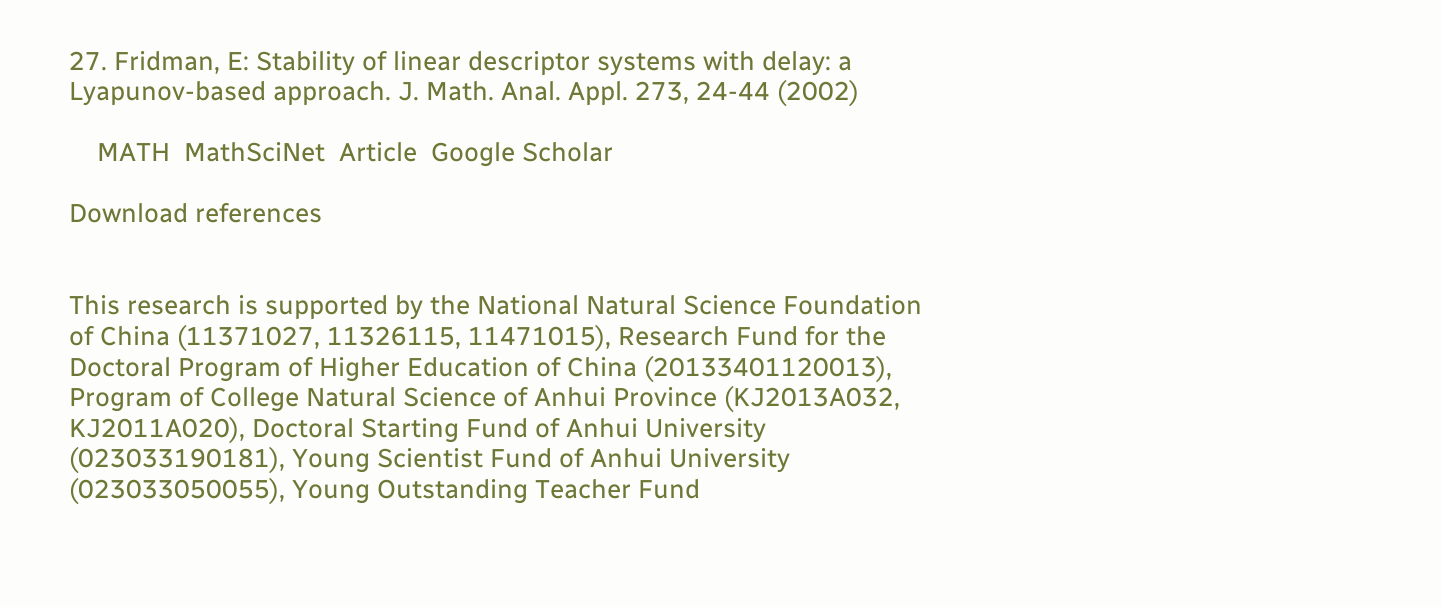27. Fridman, E: Stability of linear descriptor systems with delay: a Lyapunov-based approach. J. Math. Anal. Appl. 273, 24-44 (2002)

    MATH  MathSciNet  Article  Google Scholar

Download references


This research is supported by the National Natural Science Foundation of China (11371027, 11326115, 11471015), Research Fund for the Doctoral Program of Higher Education of China (20133401120013), Program of College Natural Science of Anhui Province (KJ2013A032, KJ2011A020), Doctoral Starting Fund of Anhui University (023033190181), Young Scientist Fund of Anhui University (023033050055), Young Outstanding Teacher Fund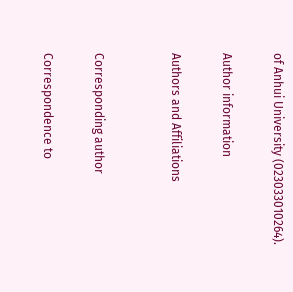of Anhui University (023033010264).

Author information

Authors and Affiliations


Corresponding author

Correspondence to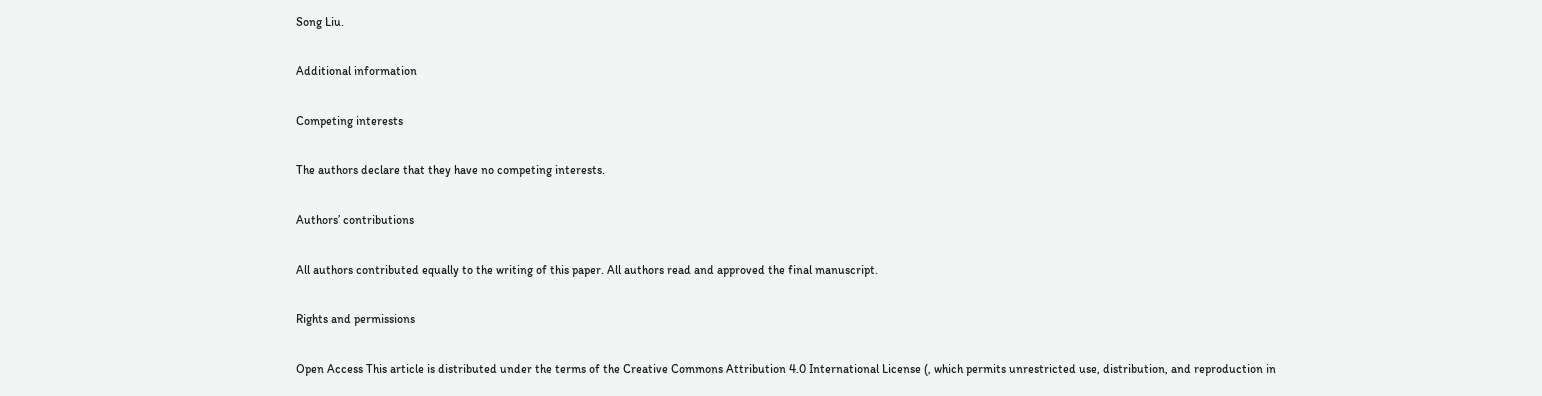Song Liu.

Additional information

Competing interests

The authors declare that they have no competing interests.

Authors’ contributions

All authors contributed equally to the writing of this paper. All authors read and approved the final manuscript.

Rights and permissions

Open Access This article is distributed under the terms of the Creative Commons Attribution 4.0 International License (, which permits unrestricted use, distribution, and reproduction in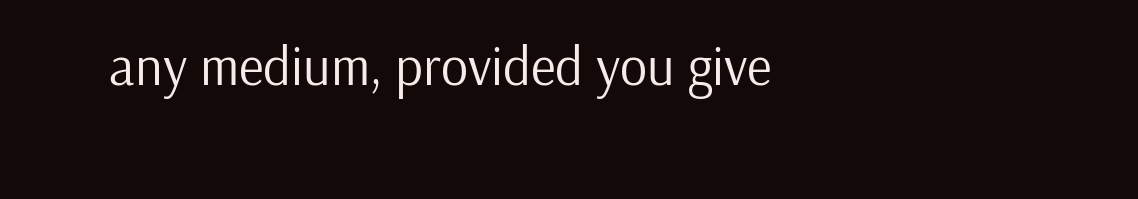any medium, provided you give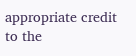appropriate credit to the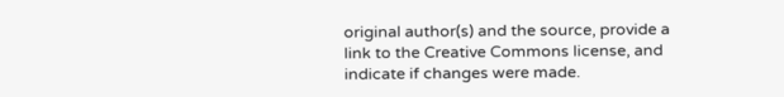original author(s) and the source, provide a link to the Creative Commons license, and indicate if changes were made.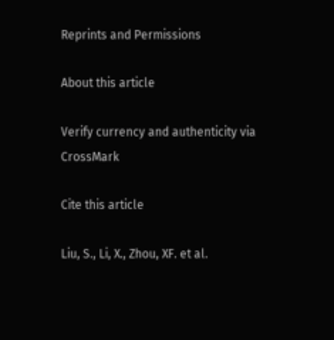Reprints and Permissions

About this article

Verify currency and authenticity via CrossMark

Cite this article

Liu, S., Li, X., Zhou, XF. et al.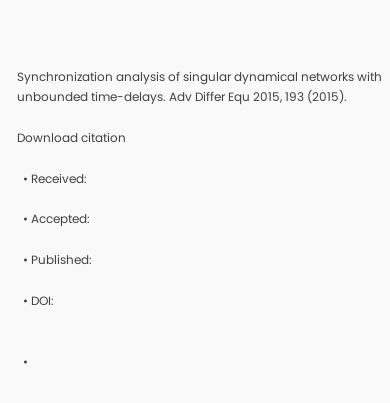Synchronization analysis of singular dynamical networks with unbounded time-delays. Adv Differ Equ 2015, 193 (2015).

Download citation

  • Received:

  • Accepted:

  • Published:

  • DOI:


  •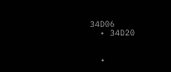34D06
  • 34D20


  •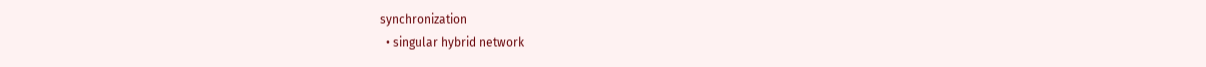synchronization
  • singular hybrid network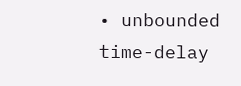• unbounded time-delay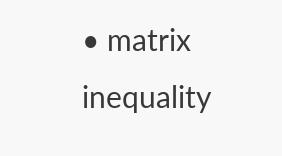• matrix inequality